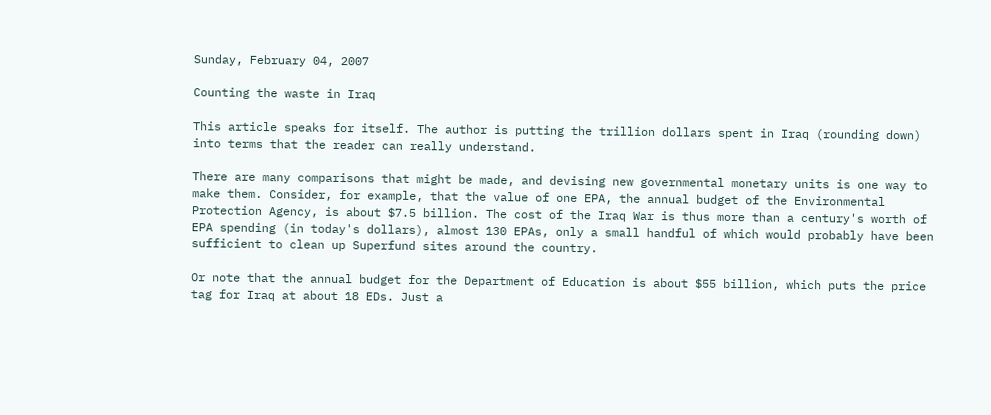Sunday, February 04, 2007

Counting the waste in Iraq

This article speaks for itself. The author is putting the trillion dollars spent in Iraq (rounding down) into terms that the reader can really understand.

There are many comparisons that might be made, and devising new governmental monetary units is one way to make them. Consider, for example, that the value of one EPA, the annual budget of the Environmental Protection Agency, is about $7.5 billion. The cost of the Iraq War is thus more than a century's worth of EPA spending (in today's dollars), almost 130 EPAs, only a small handful of which would probably have been sufficient to clean up Superfund sites around the country.

Or note that the annual budget for the Department of Education is about $55 billion, which puts the price tag for Iraq at about 18 EDs. Just a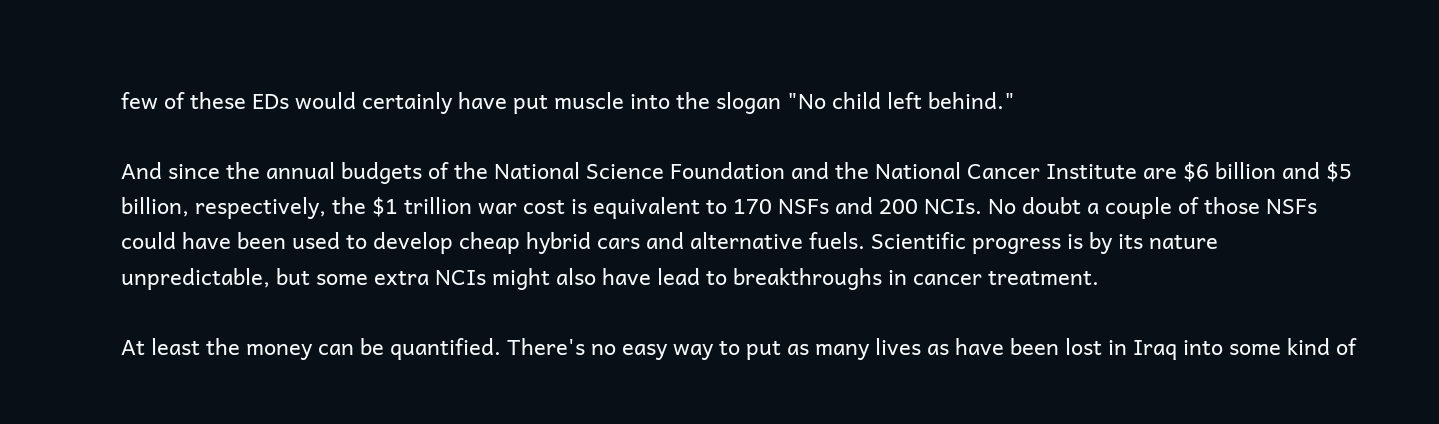few of these EDs would certainly have put muscle into the slogan "No child left behind."

And since the annual budgets of the National Science Foundation and the National Cancer Institute are $6 billion and $5 billion, respectively, the $1 trillion war cost is equivalent to 170 NSFs and 200 NCIs. No doubt a couple of those NSFs could have been used to develop cheap hybrid cars and alternative fuels. Scientific progress is by its nature unpredictable, but some extra NCIs might also have lead to breakthroughs in cancer treatment.

At least the money can be quantified. There's no easy way to put as many lives as have been lost in Iraq into some kind of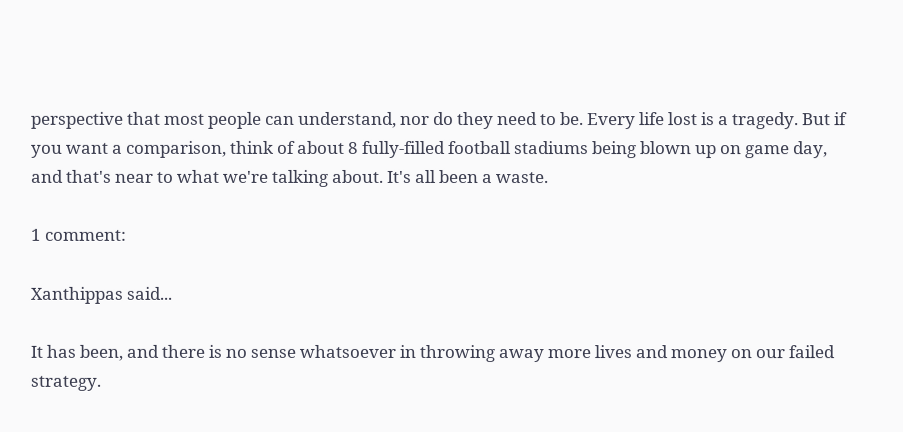perspective that most people can understand, nor do they need to be. Every life lost is a tragedy. But if you want a comparison, think of about 8 fully-filled football stadiums being blown up on game day, and that's near to what we're talking about. It's all been a waste.

1 comment:

Xanthippas said...

It has been, and there is no sense whatsoever in throwing away more lives and money on our failed strategy.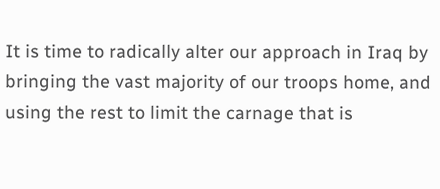It is time to radically alter our approach in Iraq by bringing the vast majority of our troops home, and using the rest to limit the carnage that is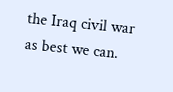the Iraq civil war as best we can.